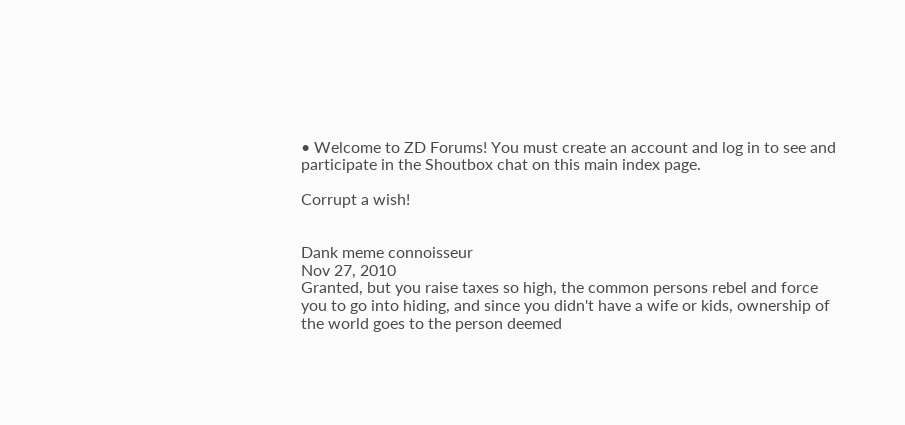• Welcome to ZD Forums! You must create an account and log in to see and participate in the Shoutbox chat on this main index page.

Corrupt a wish!


Dank meme connoisseur
Nov 27, 2010
Granted, but you raise taxes so high, the common persons rebel and force you to go into hiding, and since you didn't have a wife or kids, ownership of the world goes to the person deemed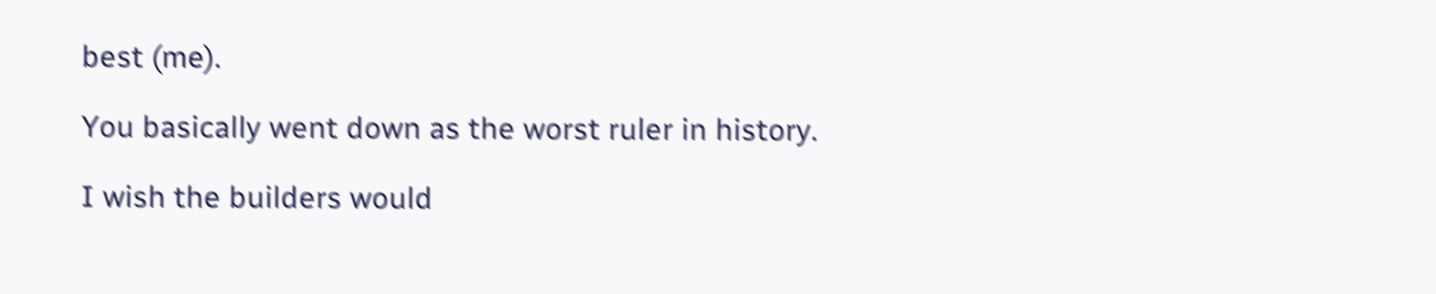best (me).

You basically went down as the worst ruler in history.

I wish the builders would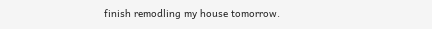finish remodling my house tomorrow.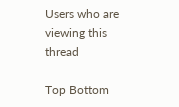Users who are viewing this thread

Top Bottom